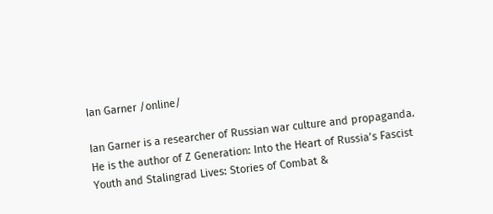Ian Garner /online/

Ian Garner is a researcher of Russian war culture and propaganda. He is the author of Z Generation: Into the Heart of Russia’s Fascist Youth and Stalingrad Lives: Stories of Combat &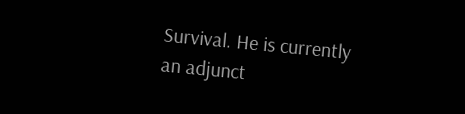Survival. He is currently an adjunct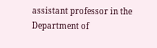assistant professor in the Department of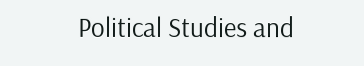Political Studies and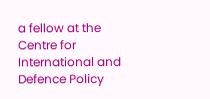a fellow at the Centre for International and Defence Policy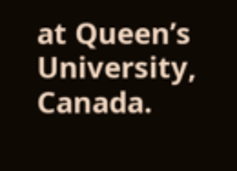at Queen’s University, Canada.